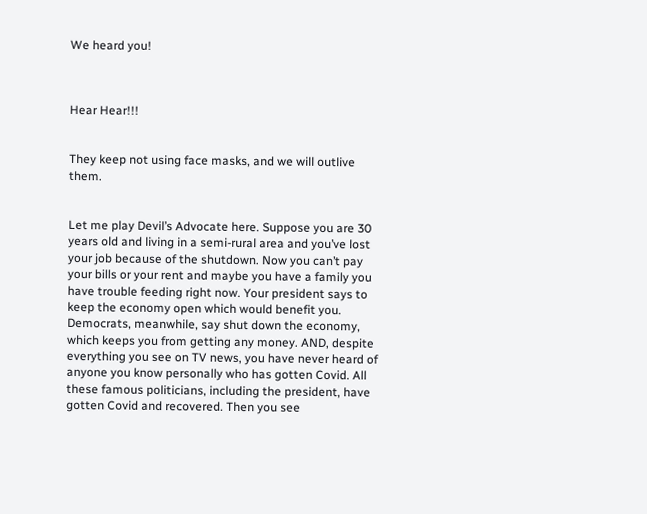We heard you!



Hear Hear!!!


They keep not using face masks, and we will outlive them.


Let me play Devil’s Advocate here. Suppose you are 30 years old and living in a semi-rural area and you’ve lost your job because of the shutdown. Now you can’t pay your bills or your rent and maybe you have a family you have trouble feeding right now. Your president says to keep the economy open which would benefit you. Democrats, meanwhile, say shut down the economy, which keeps you from getting any money. AND, despite everything you see on TV news, you have never heard of anyone you know personally who has gotten Covid. All these famous politicians, including the president, have gotten Covid and recovered. Then you see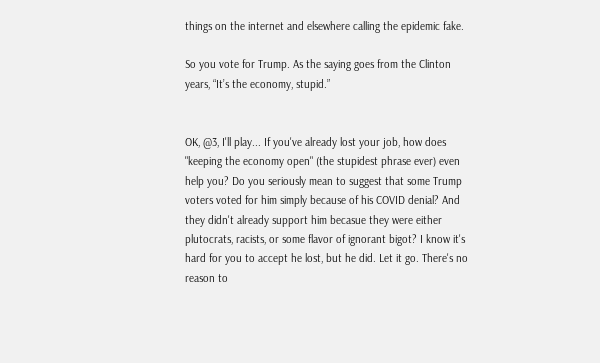things on the internet and elsewhere calling the epidemic fake.

So you vote for Trump. As the saying goes from the Clinton years, “It’s the economy, stupid.”


OK, @3, I'll play... If you've already lost your job, how does "keeping the economy open" (the stupidest phrase ever) even help you? Do you seriously mean to suggest that some Trump voters voted for him simply because of his COVID denial? And they didn't already support him becasue they were either plutocrats, racists, or some flavor of ignorant bigot? I know it's hard for you to accept he lost, but he did. Let it go. There's no reason to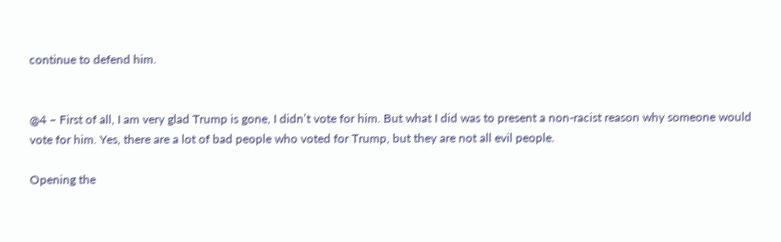continue to defend him.


@4 – First of all, I am very glad Trump is gone, I didn’t vote for him. But what I did was to present a non-racist reason why someone would vote for him. Yes, there are a lot of bad people who voted for Trump, but they are not all evil people.

Opening the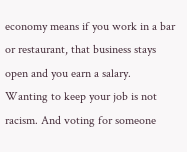economy means if you work in a bar or restaurant, that business stays open and you earn a salary. Wanting to keep your job is not racism. And voting for someone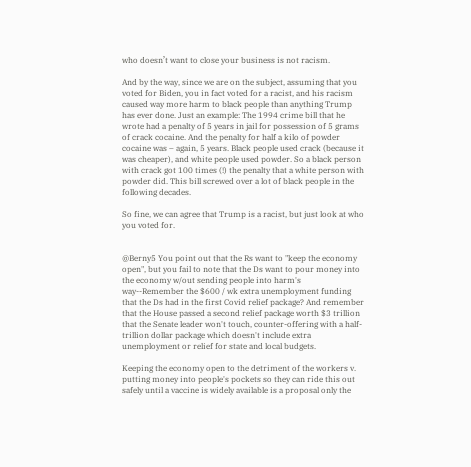who doesn’t want to close your business is not racism.

And by the way, since we are on the subject, assuming that you voted for Biden, you in fact voted for a racist, and his racism caused way more harm to black people than anything Trump has ever done. Just an example: The 1994 crime bill that he wrote had a penalty of 5 years in jail for possession of 5 grams of crack cocaine. And the penalty for half a kilo of powder cocaine was – again, 5 years. Black people used crack (because it was cheaper), and white people used powder. So a black person with crack got 100 times (!) the penalty that a white person with powder did. This bill screwed over a lot of black people in the following decades.

So fine, we can agree that Trump is a racist, but just look at who you voted for.


@Berny5 You point out that the Rs want to "keep the economy open", but you fail to note that the Ds want to pour money into the economy w/out sending people into harm's way--Remember the $600 / wk extra unemployment funding that the Ds had in the first Covid relief package? And remember that the House passed a second relief package worth $3 trillion that the Senate leader won't touch, counter-offering with a half-trillion dollar package which doesn't include extra unemployment or relief for state and local budgets.

Keeping the economy open to the detriment of the workers v. putting money into people's pockets so they can ride this out safely until a vaccine is widely available is a proposal only the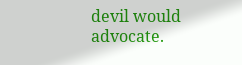devil would advocate.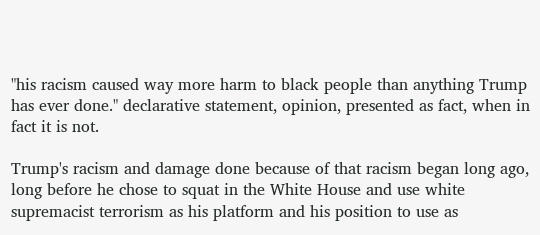"his racism caused way more harm to black people than anything Trump has ever done." declarative statement, opinion, presented as fact, when in fact it is not.

Trump's racism and damage done because of that racism began long ago, long before he chose to squat in the White House and use white supremacist terrorism as his platform and his position to use as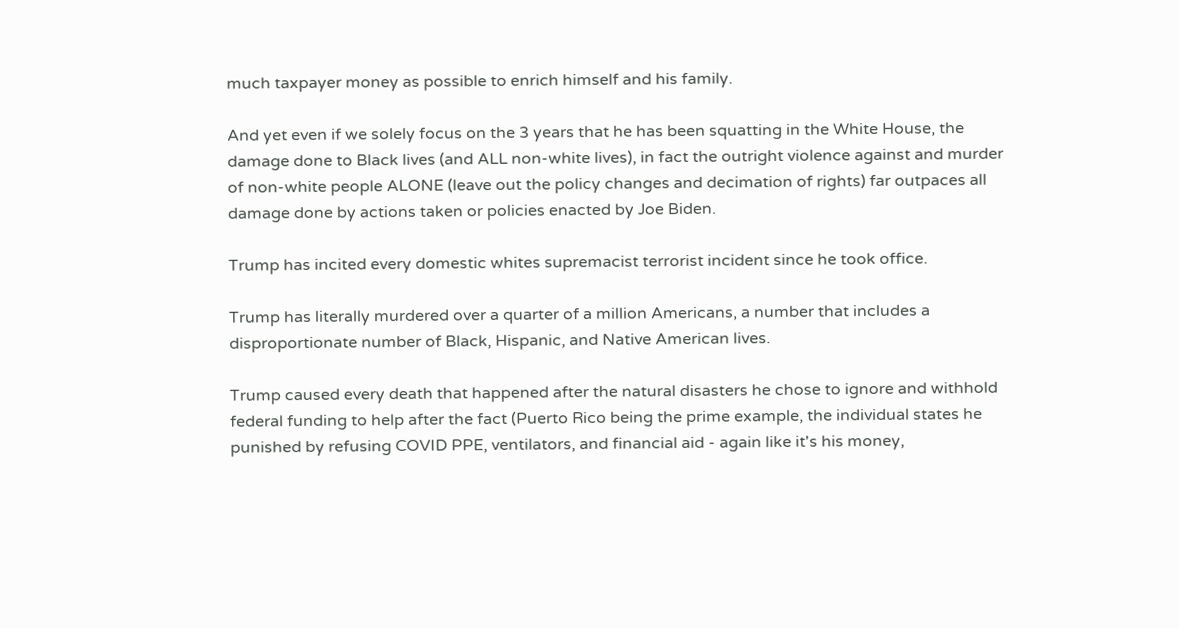much taxpayer money as possible to enrich himself and his family.

And yet even if we solely focus on the 3 years that he has been squatting in the White House, the damage done to Black lives (and ALL non-white lives), in fact the outright violence against and murder of non-white people ALONE (leave out the policy changes and decimation of rights) far outpaces all damage done by actions taken or policies enacted by Joe Biden.

Trump has incited every domestic whites supremacist terrorist incident since he took office.

Trump has literally murdered over a quarter of a million Americans, a number that includes a disproportionate number of Black, Hispanic, and Native American lives.

Trump caused every death that happened after the natural disasters he chose to ignore and withhold federal funding to help after the fact (Puerto Rico being the prime example, the individual states he punished by refusing COVID PPE, ventilators, and financial aid - again like it's his money,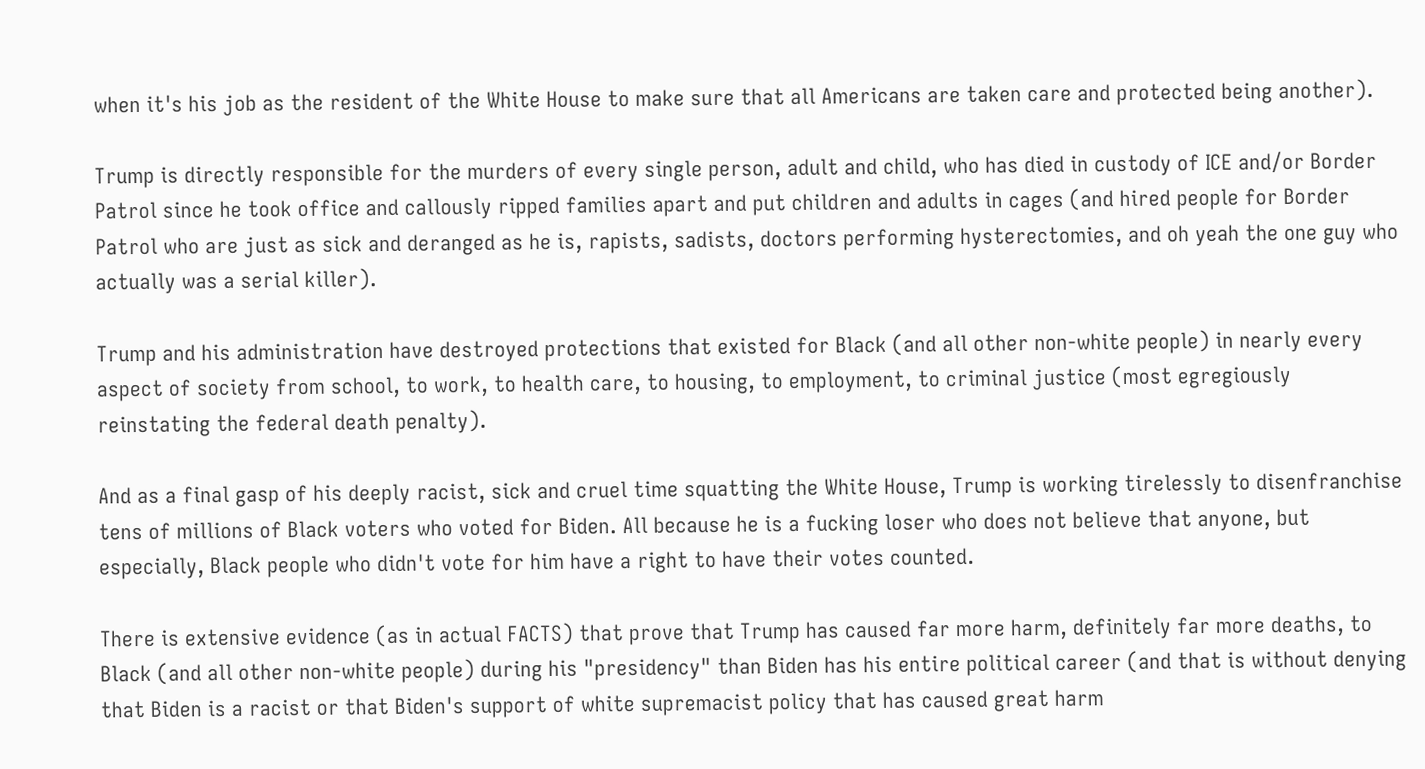when it's his job as the resident of the White House to make sure that all Americans are taken care and protected being another).

Trump is directly responsible for the murders of every single person, adult and child, who has died in custody of ICE and/or Border Patrol since he took office and callously ripped families apart and put children and adults in cages (and hired people for Border Patrol who are just as sick and deranged as he is, rapists, sadists, doctors performing hysterectomies, and oh yeah the one guy who actually was a serial killer).

Trump and his administration have destroyed protections that existed for Black (and all other non-white people) in nearly every aspect of society from school, to work, to health care, to housing, to employment, to criminal justice (most egregiously reinstating the federal death penalty).

And as a final gasp of his deeply racist, sick and cruel time squatting the White House, Trump is working tirelessly to disenfranchise tens of millions of Black voters who voted for Biden. All because he is a fucking loser who does not believe that anyone, but especially, Black people who didn't vote for him have a right to have their votes counted.

There is extensive evidence (as in actual FACTS) that prove that Trump has caused far more harm, definitely far more deaths, to Black (and all other non-white people) during his "presidency" than Biden has his entire political career (and that is without denying that Biden is a racist or that Biden's support of white supremacist policy that has caused great harm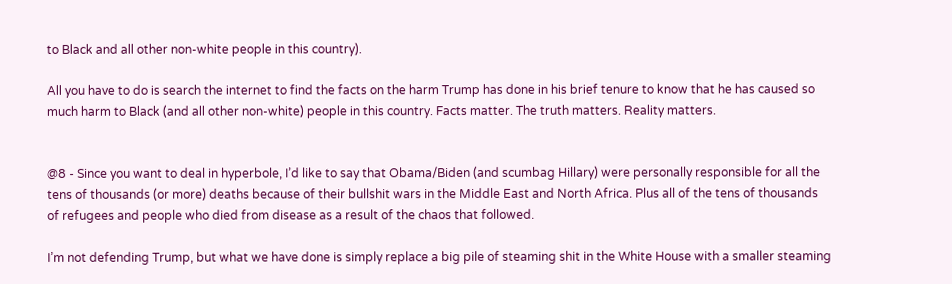to Black and all other non-white people in this country).

All you have to do is search the internet to find the facts on the harm Trump has done in his brief tenure to know that he has caused so much harm to Black (and all other non-white) people in this country. Facts matter. The truth matters. Reality matters.


@8 - Since you want to deal in hyperbole, I’d like to say that Obama/Biden (and scumbag Hillary) were personally responsible for all the tens of thousands (or more) deaths because of their bullshit wars in the Middle East and North Africa. Plus all of the tens of thousands of refugees and people who died from disease as a result of the chaos that followed.

I’m not defending Trump, but what we have done is simply replace a big pile of steaming shit in the White House with a smaller steaming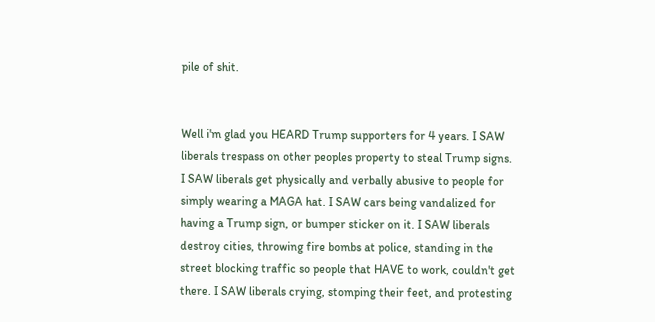pile of shit.


Well i'm glad you HEARD Trump supporters for 4 years. I SAW liberals trespass on other peoples property to steal Trump signs. I SAW liberals get physically and verbally abusive to people for simply wearing a MAGA hat. I SAW cars being vandalized for having a Trump sign, or bumper sticker on it. I SAW liberals destroy cities, throwing fire bombs at police, standing in the street blocking traffic so people that HAVE to work, couldn't get there. I SAW liberals crying, stomping their feet, and protesting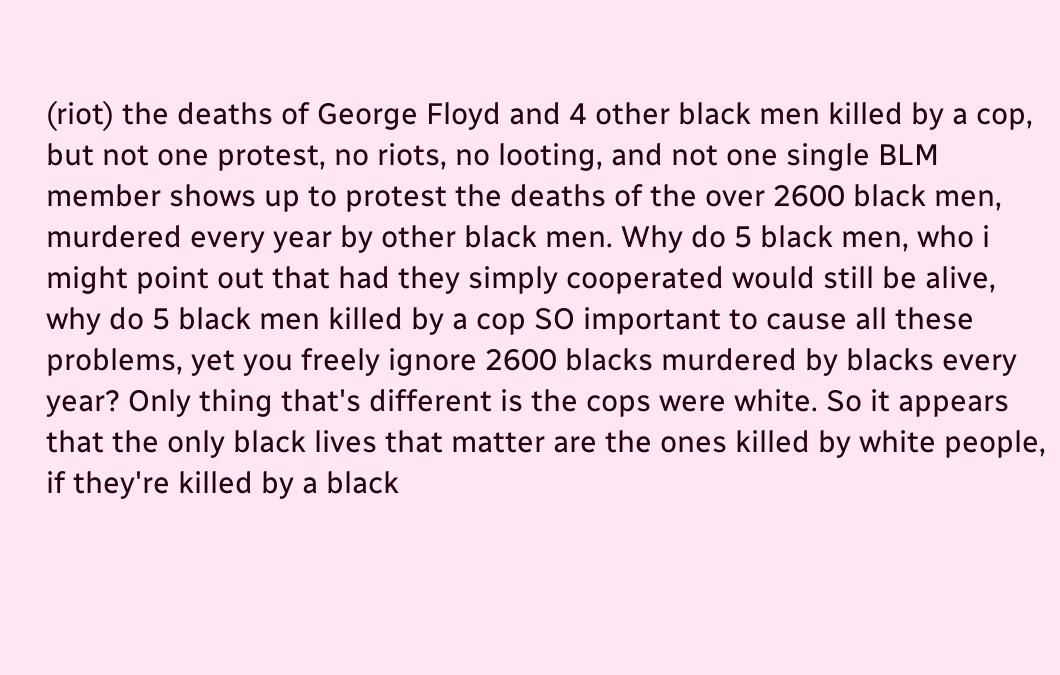(riot) the deaths of George Floyd and 4 other black men killed by a cop, but not one protest, no riots, no looting, and not one single BLM member shows up to protest the deaths of the over 2600 black men, murdered every year by other black men. Why do 5 black men, who i might point out that had they simply cooperated would still be alive, why do 5 black men killed by a cop SO important to cause all these problems, yet you freely ignore 2600 blacks murdered by blacks every year? Only thing that's different is the cops were white. So it appears that the only black lives that matter are the ones killed by white people, if they're killed by a black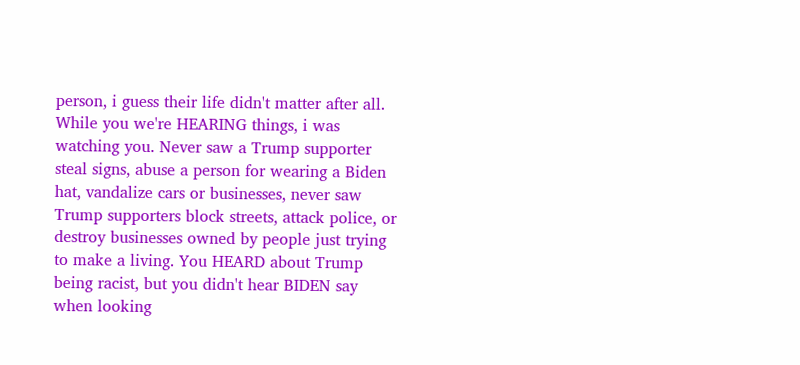person, i guess their life didn't matter after all. While you we're HEARING things, i was watching you. Never saw a Trump supporter steal signs, abuse a person for wearing a Biden hat, vandalize cars or businesses, never saw Trump supporters block streets, attack police, or destroy businesses owned by people just trying to make a living. You HEARD about Trump being racist, but you didn't hear BIDEN say when looking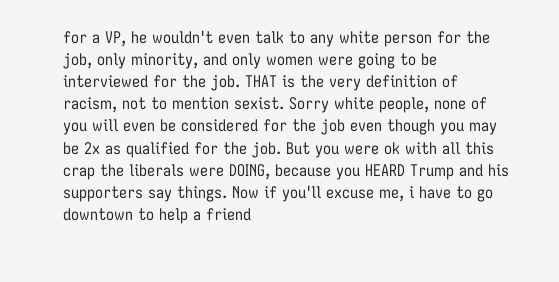for a VP, he wouldn't even talk to any white person for the job, only minority, and only women were going to be interviewed for the job. THAT is the very definition of racism, not to mention sexist. Sorry white people, none of you will even be considered for the job even though you may be 2x as qualified for the job. But you were ok with all this crap the liberals were DOING, because you HEARD Trump and his supporters say things. Now if you'll excuse me, i have to go downtown to help a friend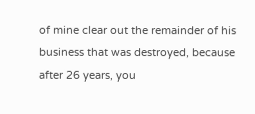of mine clear out the remainder of his business that was destroyed, because after 26 years, you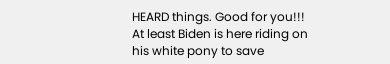HEARD things. Good for you!!! At least Biden is here riding on his white pony to save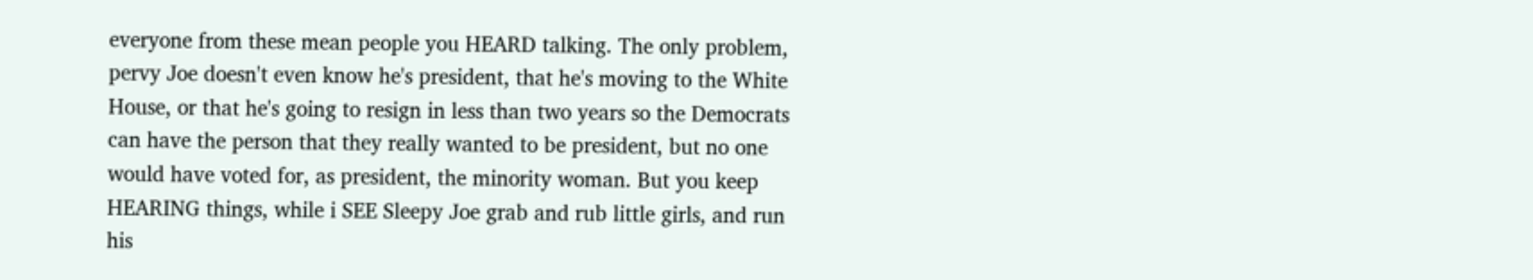everyone from these mean people you HEARD talking. The only problem, pervy Joe doesn't even know he's president, that he's moving to the White House, or that he's going to resign in less than two years so the Democrats can have the person that they really wanted to be president, but no one would have voted for, as president, the minority woman. But you keep HEARING things, while i SEE Sleepy Joe grab and rub little girls, and run his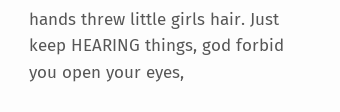hands threw little girls hair. Just keep HEARING things, god forbid you open your eyes,